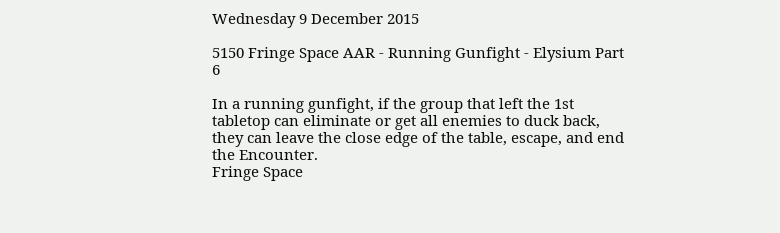Wednesday 9 December 2015

5150 Fringe Space AAR - Running Gunfight - Elysium Part 6

In a running gunfight, if the group that left the 1st tabletop can eliminate or get all enemies to duck back, they can leave the close edge of the table, escape, and end the Encounter.
Fringe Space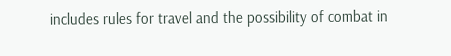includes rules for travel and the possibility of combat in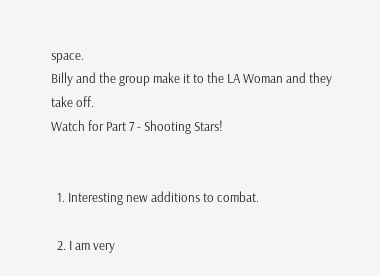space.
Billy and the group make it to the LA Woman and they take off.
Watch for Part 7 - Shooting Stars!


  1. Interesting new additions to combat.

  2. I am very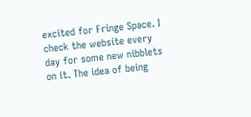excited for Fringe Space. I check the website every day for some new nibblets on it. The idea of being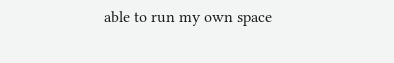able to run my own space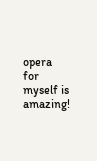opera for myself is amazing!